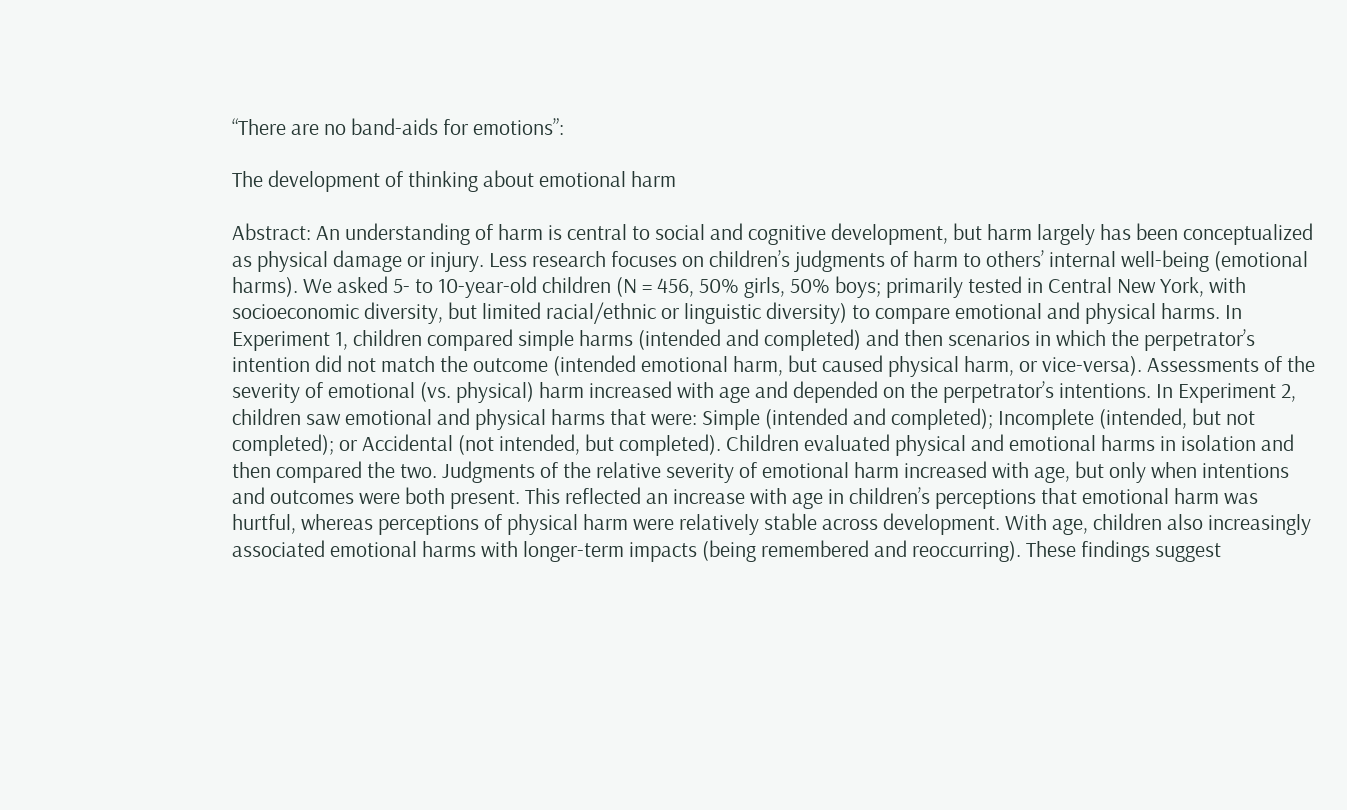“There are no band-aids for emotions”:

The development of thinking about emotional harm

Abstract: An understanding of harm is central to social and cognitive development, but harm largely has been conceptualized as physical damage or injury. Less research focuses on children’s judgments of harm to others’ internal well-being (emotional harms). We asked 5- to 10-year-old children (N = 456, 50% girls, 50% boys; primarily tested in Central New York, with socioeconomic diversity, but limited racial/ethnic or linguistic diversity) to compare emotional and physical harms. In Experiment 1, children compared simple harms (intended and completed) and then scenarios in which the perpetrator’s intention did not match the outcome (intended emotional harm, but caused physical harm, or vice-versa). Assessments of the severity of emotional (vs. physical) harm increased with age and depended on the perpetrator’s intentions. In Experiment 2, children saw emotional and physical harms that were: Simple (intended and completed); Incomplete (intended, but not completed); or Accidental (not intended, but completed). Children evaluated physical and emotional harms in isolation and then compared the two. Judgments of the relative severity of emotional harm increased with age, but only when intentions and outcomes were both present. This reflected an increase with age in children’s perceptions that emotional harm was hurtful, whereas perceptions of physical harm were relatively stable across development. With age, children also increasingly associated emotional harms with longer-term impacts (being remembered and reoccurring). These findings suggest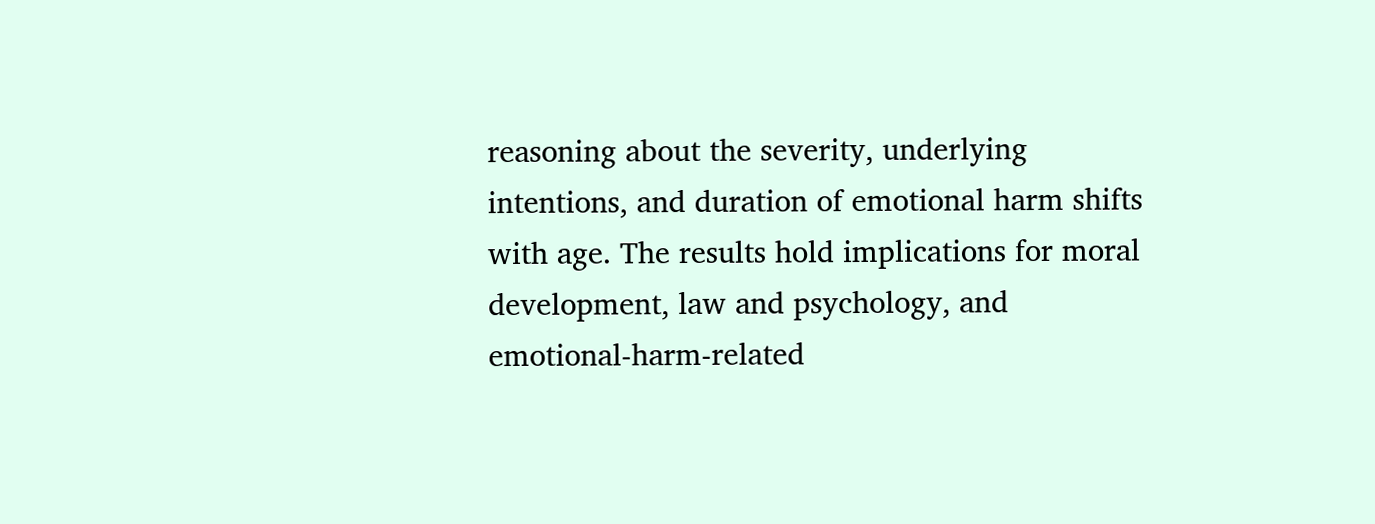reasoning about the severity, underlying intentions, and duration of emotional harm shifts with age. The results hold implications for moral development, law and psychology, and emotional-harm-related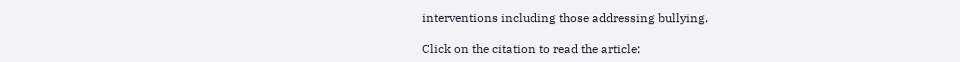interventions including those addressing bullying.

Click on the citation to read the article: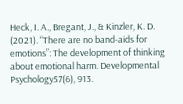Heck, I. A., Bregant, J., & Kinzler, K. D. (2021). “There are no band-aids for emotions”: The development of thinking about emotional harm. Developmental Psychology57(6), 913.